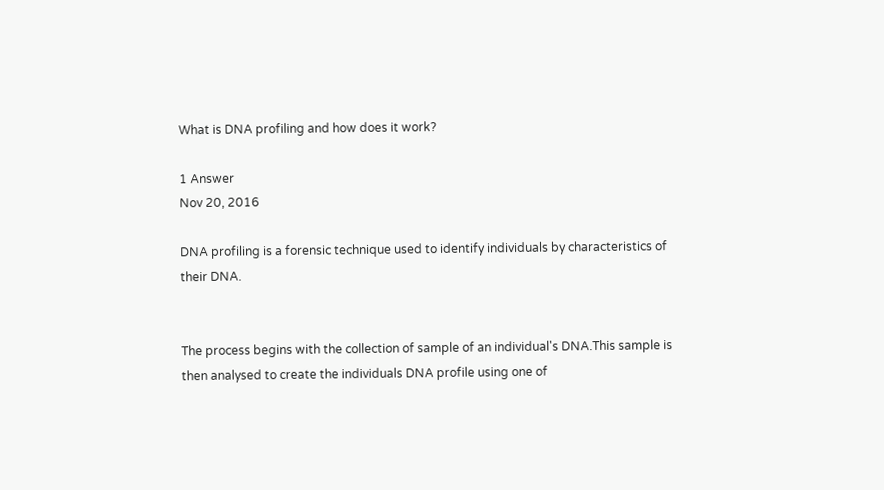What is DNA profiling and how does it work?

1 Answer
Nov 20, 2016

DNA profiling is a forensic technique used to identify individuals by characteristics of their DNA.


The process begins with the collection of sample of an individual's DNA.This sample is then analysed to create the individuals DNA profile using one of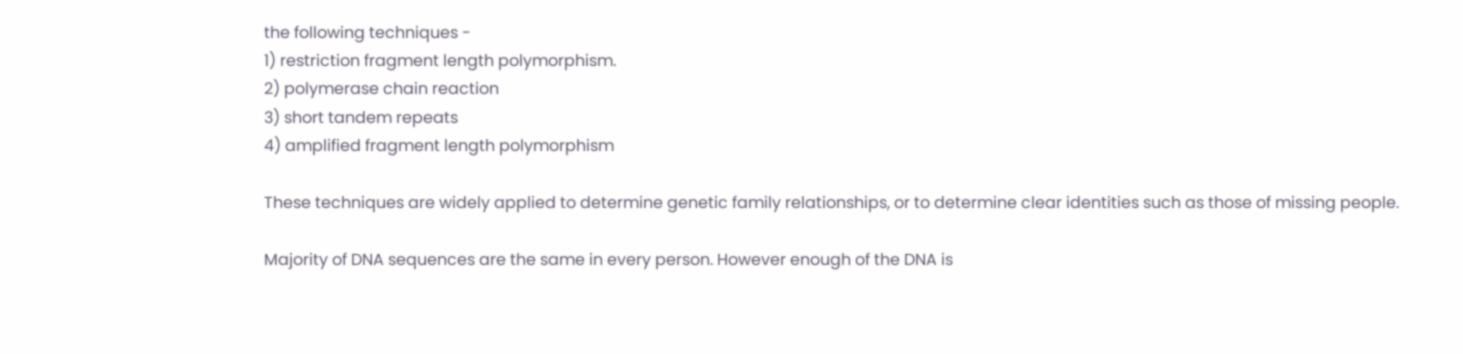the following techniques -
1) restriction fragment length polymorphism.
2) polymerase chain reaction
3) short tandem repeats
4) amplified fragment length polymorphism

These techniques are widely applied to determine genetic family relationships, or to determine clear identities such as those of missing people.

Majority of DNA sequences are the same in every person. However enough of the DNA is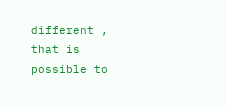different , that is possible to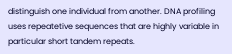distinguish one individual from another. DNA profiling uses repeatetive sequences that are highly variable in particular short tandem repeats.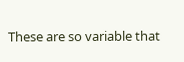These are so variable that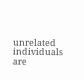unrelated individuals are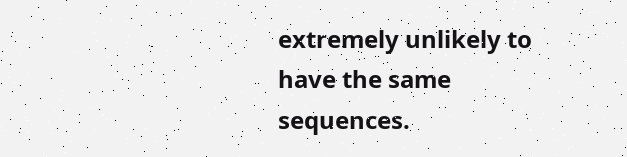extremely unlikely to have the same sequences.